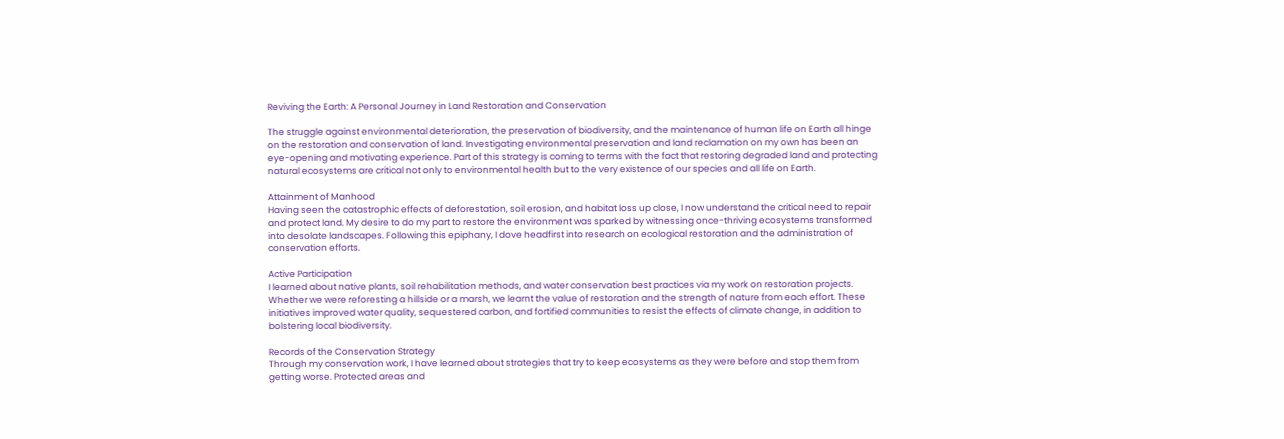Reviving the Earth: A Personal Journey in Land Restoration and Conservation

The struggle against environmental deterioration, the preservation of biodiversity, and the maintenance of human life on Earth all hinge on the restoration and conservation of land. Investigating environmental preservation and land reclamation on my own has been an eye-opening and motivating experience. Part of this strategy is coming to terms with the fact that restoring degraded land and protecting natural ecosystems are critical not only to environmental health but to the very existence of our species and all life on Earth.

Attainment of Manhood
Having seen the catastrophic effects of deforestation, soil erosion, and habitat loss up close, I now understand the critical need to repair and protect land. My desire to do my part to restore the environment was sparked by witnessing once-thriving ecosystems transformed into desolate landscapes. Following this epiphany, I dove headfirst into research on ecological restoration and the administration of conservation efforts.

Active Participation
I learned about native plants, soil rehabilitation methods, and water conservation best practices via my work on restoration projects. Whether we were reforesting a hillside or a marsh, we learnt the value of restoration and the strength of nature from each effort. These initiatives improved water quality, sequestered carbon, and fortified communities to resist the effects of climate change, in addition to bolstering local biodiversity.

Records of the Conservation Strategy
Through my conservation work, I have learned about strategies that try to keep ecosystems as they were before and stop them from getting worse. Protected areas and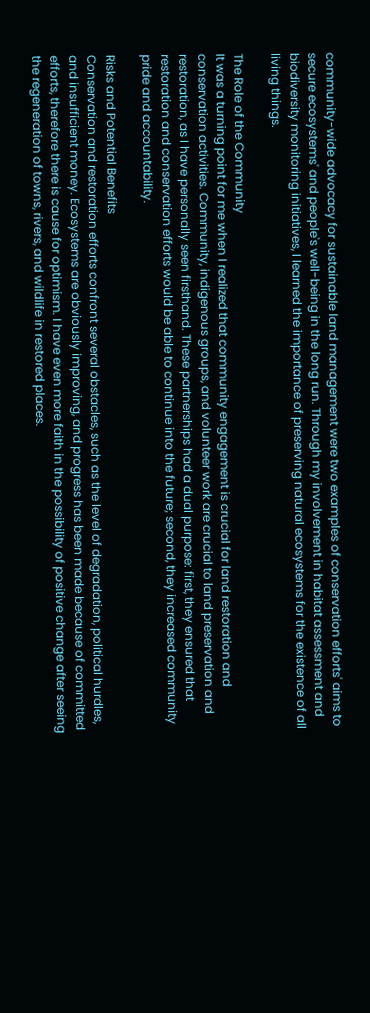community-wide advocacy for sustainable land management were two examples of conservation efforts' aims to secure ecosystems' and people's well-being in the long run. Through my involvement in habitat assessment and biodiversity monitoring initiatives, I learned the importance of preserving natural ecosystems for the existence of all living things.

The Role of the Community
It was a turning point for me when I realized that community engagement is crucial for land restoration and conservation activities. Community, indigenous groups, and volunteer work are crucial to land preservation and restoration, as I have personally seen firsthand. These partnerships had a dual purpose: first, they ensured that restoration and conservation efforts would be able to continue into the future; second, they increased community pride and accountability.

Risks and Potential Benefits
Conservation and restoration efforts confront several obstacles, such as the level of degradation, political hurdles, and insufficient money. Ecosystems are obviously improving, and progress has been made because of committed efforts, therefore there is cause for optimism. I have even more faith in the possibility of positive change after seeing the regeneration of towns, rivers, and wildlife in restored places.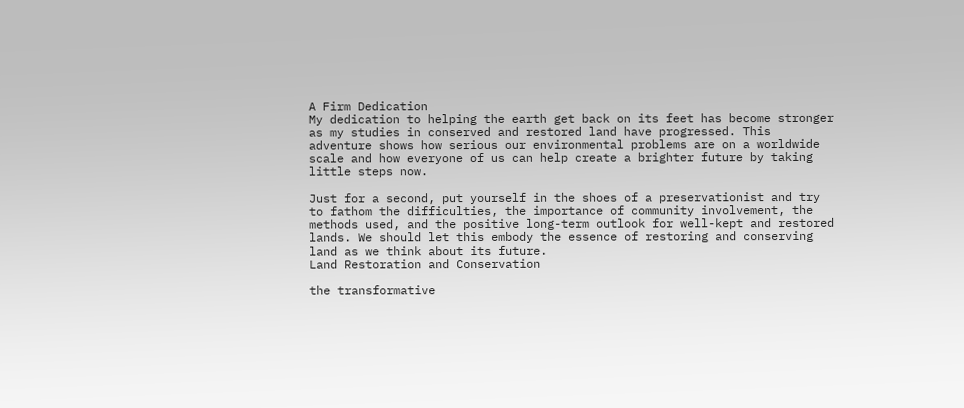A Firm Dedication
My dedication to helping the earth get back on its feet has become stronger as my studies in conserved and restored land have progressed. This adventure shows how serious our environmental problems are on a worldwide scale and how everyone of us can help create a brighter future by taking little steps now.

Just for a second, put yourself in the shoes of a preservationist and try to fathom the difficulties, the importance of community involvement, the methods used, and the positive long-term outlook for well-kept and restored lands. We should let this embody the essence of restoring and conserving land as we think about its future.
Land Restoration and Conservation

the transformative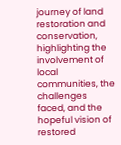journey of land restoration and conservation, highlighting the involvement of local communities, the challenges faced, and the hopeful vision of restored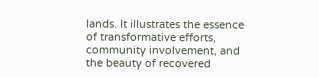lands. It illustrates the essence of transformative efforts, community involvement, and the beauty of recovered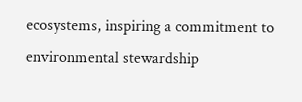ecosystems, inspiring a commitment to environmental stewardship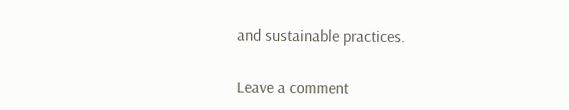and sustainable practices.

Leave a comment